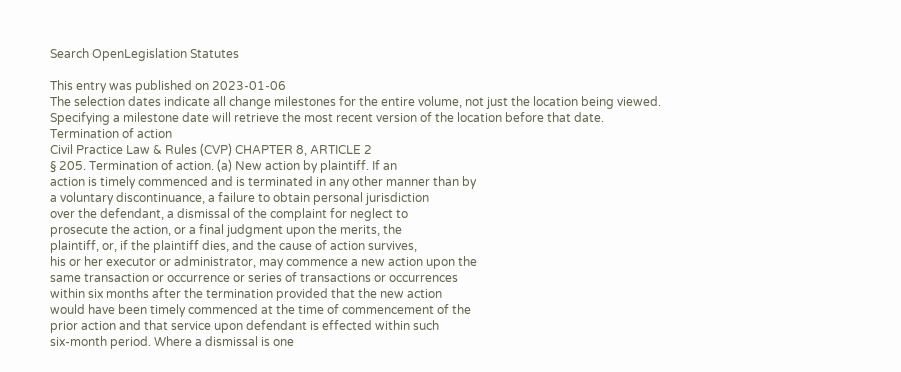Search OpenLegislation Statutes

This entry was published on 2023-01-06
The selection dates indicate all change milestones for the entire volume, not just the location being viewed. Specifying a milestone date will retrieve the most recent version of the location before that date.
Termination of action
Civil Practice Law & Rules (CVP) CHAPTER 8, ARTICLE 2
§ 205. Termination of action. (a) New action by plaintiff. If an
action is timely commenced and is terminated in any other manner than by
a voluntary discontinuance, a failure to obtain personal jurisdiction
over the defendant, a dismissal of the complaint for neglect to
prosecute the action, or a final judgment upon the merits, the
plaintiff, or, if the plaintiff dies, and the cause of action survives,
his or her executor or administrator, may commence a new action upon the
same transaction or occurrence or series of transactions or occurrences
within six months after the termination provided that the new action
would have been timely commenced at the time of commencement of the
prior action and that service upon defendant is effected within such
six-month period. Where a dismissal is one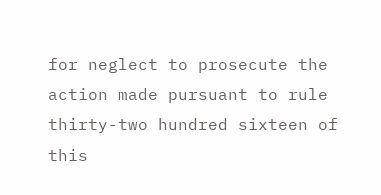for neglect to prosecute the
action made pursuant to rule thirty-two hundred sixteen of this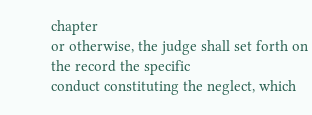chapter
or otherwise, the judge shall set forth on the record the specific
conduct constituting the neglect, which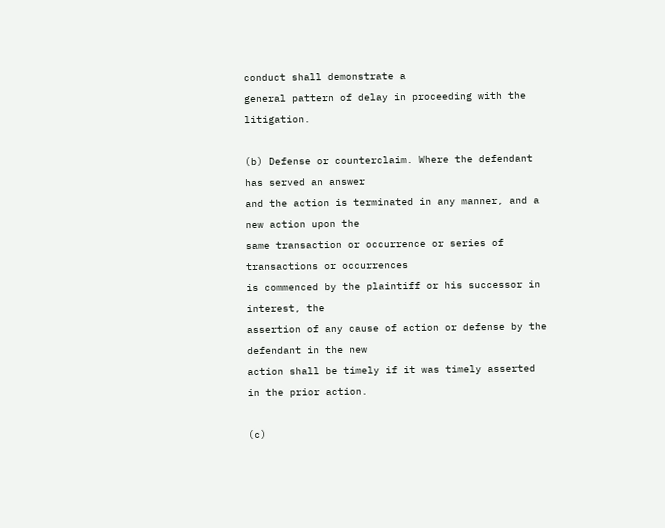conduct shall demonstrate a
general pattern of delay in proceeding with the litigation.

(b) Defense or counterclaim. Where the defendant has served an answer
and the action is terminated in any manner, and a new action upon the
same transaction or occurrence or series of transactions or occurrences
is commenced by the plaintiff or his successor in interest, the
assertion of any cause of action or defense by the defendant in the new
action shall be timely if it was timely asserted in the prior action.

(c)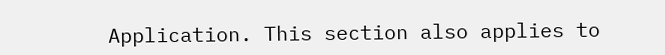Application. This section also applies to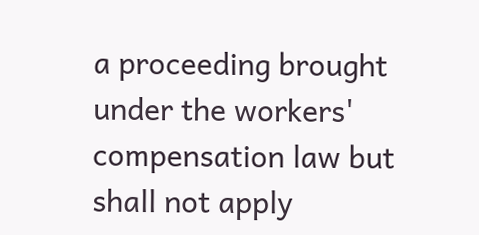a proceeding brought
under the workers' compensation law but shall not apply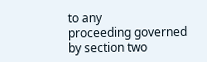to any
proceeding governed by section two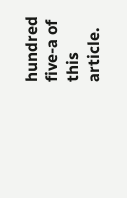hundred five-a of this article.